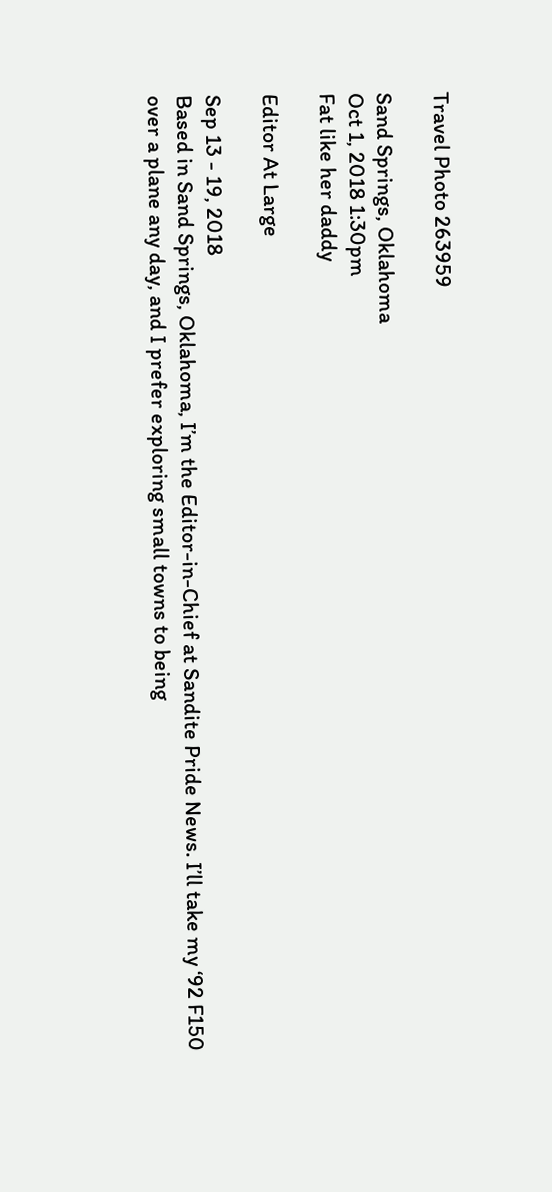Travel Photo 263959

Sand Springs, Oklahoma
Oct 1, 2018 1:30pm
Fat like her daddy

Editor At Large

Sep 13 - 19, 2018
Based in Sand Springs, Oklahoma, I’m the Editor-in-Chief at Sandite Pride News. I’ll take my ‘92 F150 over a plane any day, and I prefer exploring small towns to being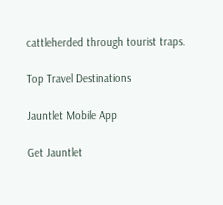cattleherded through tourist traps.

Top Travel Destinations

Jauntlet Mobile App

Get Jauntlet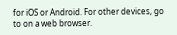for iOS or Android. For other devices, go to on a web browser.